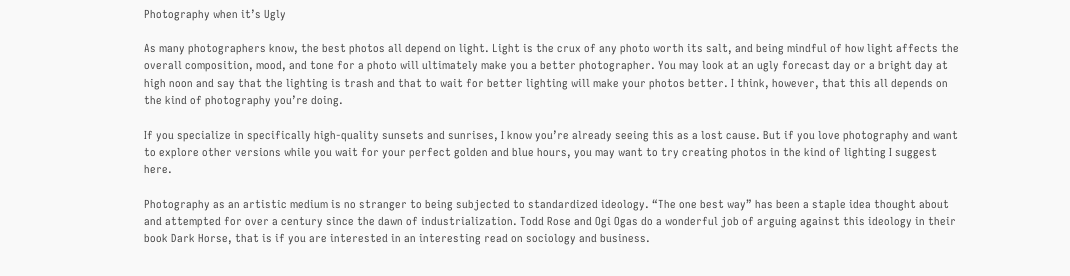Photography when it’s Ugly

As many photographers know, the best photos all depend on light. Light is the crux of any photo worth its salt, and being mindful of how light affects the overall composition, mood, and tone for a photo will ultimately make you a better photographer. You may look at an ugly forecast day or a bright day at high noon and say that the lighting is trash and that to wait for better lighting will make your photos better. I think, however, that this all depends on the kind of photography you’re doing.

If you specialize in specifically high-quality sunsets and sunrises, I know you’re already seeing this as a lost cause. But if you love photography and want to explore other versions while you wait for your perfect golden and blue hours, you may want to try creating photos in the kind of lighting I suggest here.

Photography as an artistic medium is no stranger to being subjected to standardized ideology. “The one best way” has been a staple idea thought about and attempted for over a century since the dawn of industrialization. Todd Rose and Ogi Ogas do a wonderful job of arguing against this ideology in their book Dark Horse, that is if you are interested in an interesting read on sociology and business.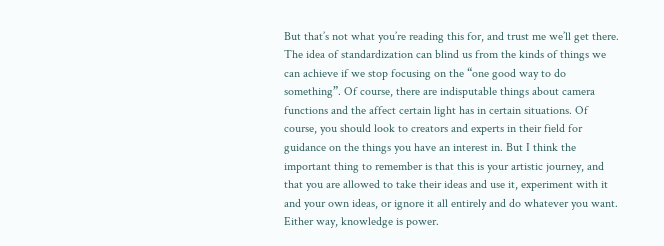But that’s not what you’re reading this for, and trust me we’ll get there. The idea of standardization can blind us from the kinds of things we can achieve if we stop focusing on the “one good way to do something”. Of course, there are indisputable things about camera functions and the affect certain light has in certain situations. Of course, you should look to creators and experts in their field for guidance on the things you have an interest in. But I think the important thing to remember is that this is your artistic journey, and that you are allowed to take their ideas and use it, experiment with it and your own ideas, or ignore it all entirely and do whatever you want. Either way, knowledge is power.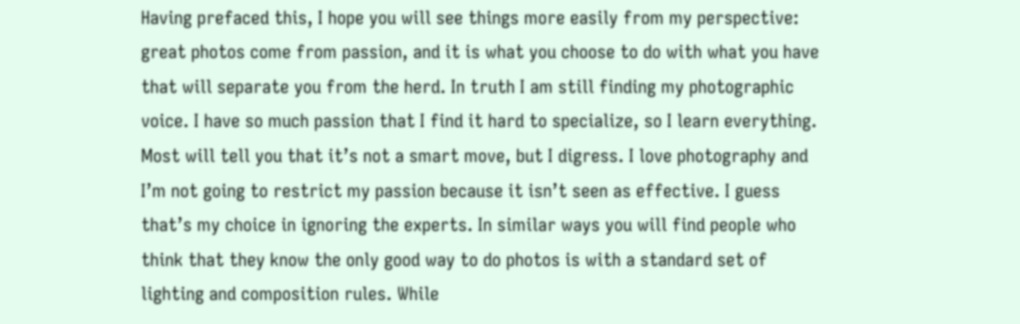Having prefaced this, I hope you will see things more easily from my perspective: great photos come from passion, and it is what you choose to do with what you have that will separate you from the herd. In truth I am still finding my photographic voice. I have so much passion that I find it hard to specialize, so I learn everything. Most will tell you that it’s not a smart move, but I digress. I love photography and I’m not going to restrict my passion because it isn’t seen as effective. I guess that’s my choice in ignoring the experts. In similar ways you will find people who think that they know the only good way to do photos is with a standard set of lighting and composition rules. While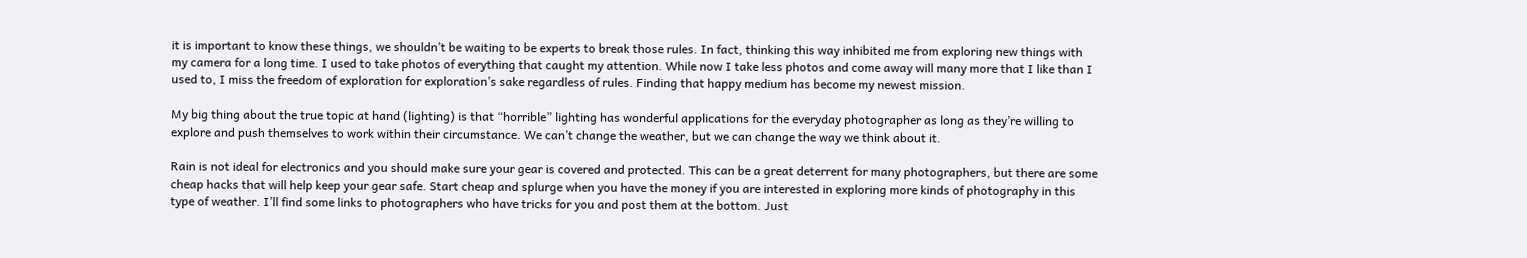it is important to know these things, we shouldn’t be waiting to be experts to break those rules. In fact, thinking this way inhibited me from exploring new things with my camera for a long time. I used to take photos of everything that caught my attention. While now I take less photos and come away will many more that I like than I used to, I miss the freedom of exploration for exploration’s sake regardless of rules. Finding that happy medium has become my newest mission.

My big thing about the true topic at hand (lighting) is that “horrible” lighting has wonderful applications for the everyday photographer as long as they’re willing to explore and push themselves to work within their circumstance. We can’t change the weather, but we can change the way we think about it.

Rain is not ideal for electronics and you should make sure your gear is covered and protected. This can be a great deterrent for many photographers, but there are some cheap hacks that will help keep your gear safe. Start cheap and splurge when you have the money if you are interested in exploring more kinds of photography in this type of weather. I’ll find some links to photographers who have tricks for you and post them at the bottom. Just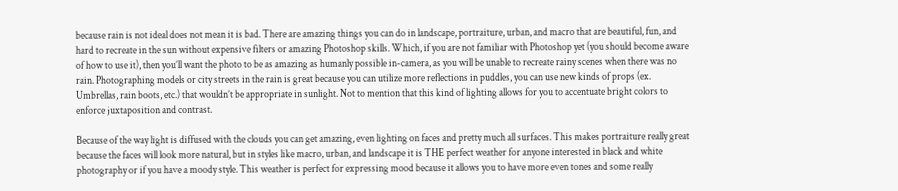because rain is not ideal does not mean it is bad. There are amazing things you can do in landscape, portraiture, urban, and macro that are beautiful, fun, and hard to recreate in the sun without expensive filters or amazing Photoshop skills. Which, if you are not familiar with Photoshop yet (you should become aware of how to use it), then you’ll want the photo to be as amazing as humanly possible in-camera, as you will be unable to recreate rainy scenes when there was no rain. Photographing models or city streets in the rain is great because you can utilize more reflections in puddles, you can use new kinds of props (ex. Umbrellas, rain boots, etc.) that wouldn’t be appropriate in sunlight. Not to mention that this kind of lighting allows for you to accentuate bright colors to enforce juxtaposition and contrast.

Because of the way light is diffused with the clouds you can get amazing, even lighting on faces and pretty much all surfaces. This makes portraiture really great because the faces will look more natural, but in styles like macro, urban, and landscape it is THE perfect weather for anyone interested in black and white photography or if you have a moody style. This weather is perfect for expressing mood because it allows you to have more even tones and some really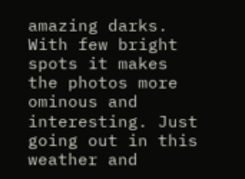amazing darks. With few bright spots it makes the photos more ominous and interesting. Just going out in this weather and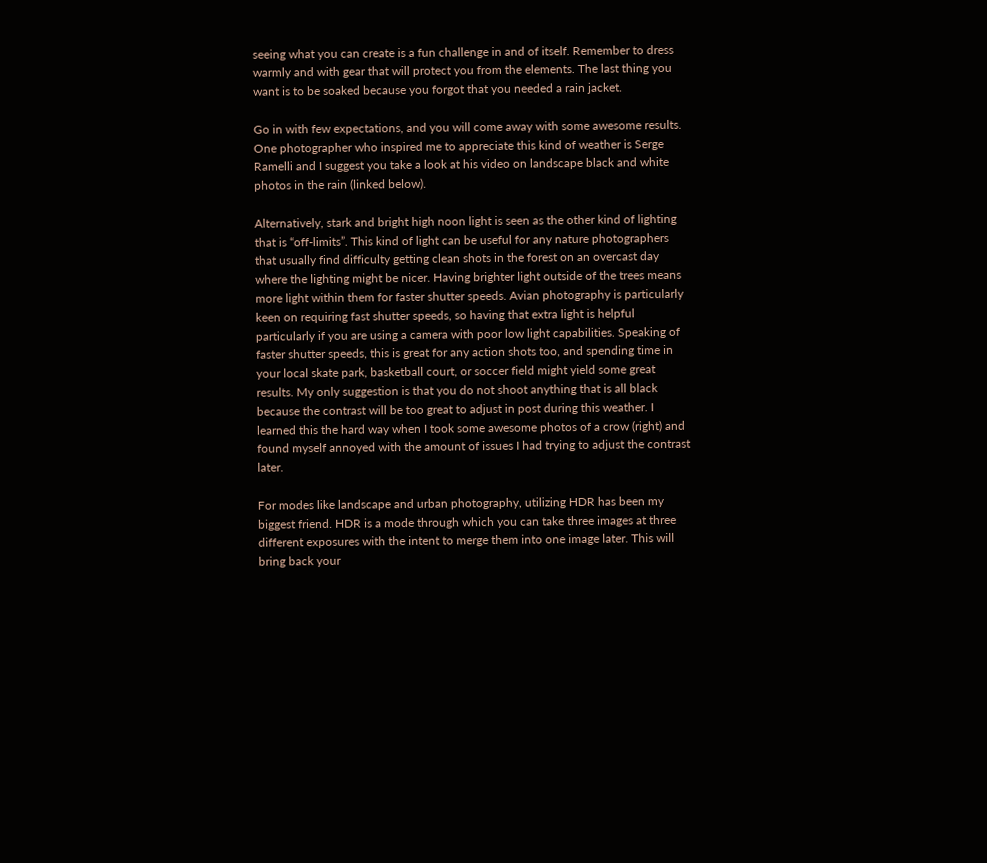seeing what you can create is a fun challenge in and of itself. Remember to dress warmly and with gear that will protect you from the elements. The last thing you want is to be soaked because you forgot that you needed a rain jacket.

Go in with few expectations, and you will come away with some awesome results. One photographer who inspired me to appreciate this kind of weather is Serge Ramelli and I suggest you take a look at his video on landscape black and white photos in the rain (linked below).

Alternatively, stark and bright high noon light is seen as the other kind of lighting that is “off-limits”. This kind of light can be useful for any nature photographers that usually find difficulty getting clean shots in the forest on an overcast day where the lighting might be nicer. Having brighter light outside of the trees means more light within them for faster shutter speeds. Avian photography is particularly keen on requiring fast shutter speeds, so having that extra light is helpful particularly if you are using a camera with poor low light capabilities. Speaking of faster shutter speeds, this is great for any action shots too, and spending time in your local skate park, basketball court, or soccer field might yield some great results. My only suggestion is that you do not shoot anything that is all black because the contrast will be too great to adjust in post during this weather. I learned this the hard way when I took some awesome photos of a crow (right) and found myself annoyed with the amount of issues I had trying to adjust the contrast later.

For modes like landscape and urban photography, utilizing HDR has been my biggest friend. HDR is a mode through which you can take three images at three different exposures with the intent to merge them into one image later. This will bring back your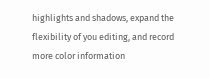highlights and shadows, expand the flexibility of you editing, and record more color information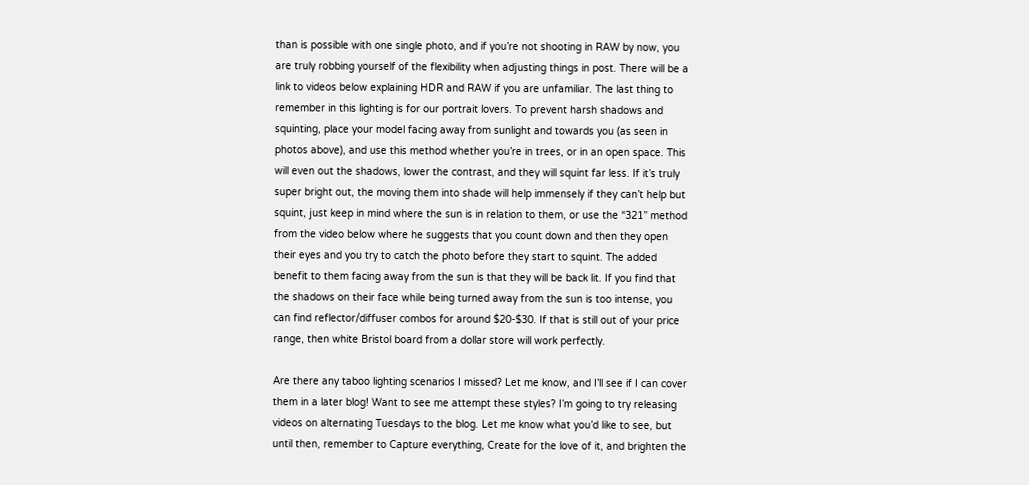than is possible with one single photo, and if you’re not shooting in RAW by now, you are truly robbing yourself of the flexibility when adjusting things in post. There will be a link to videos below explaining HDR and RAW if you are unfamiliar. The last thing to remember in this lighting is for our portrait lovers. To prevent harsh shadows and squinting, place your model facing away from sunlight and towards you (as seen in photos above), and use this method whether you’re in trees, or in an open space. This will even out the shadows, lower the contrast, and they will squint far less. If it’s truly super bright out, the moving them into shade will help immensely if they can’t help but squint, just keep in mind where the sun is in relation to them, or use the “321” method from the video below where he suggests that you count down and then they open their eyes and you try to catch the photo before they start to squint. The added benefit to them facing away from the sun is that they will be back lit. If you find that the shadows on their face while being turned away from the sun is too intense, you can find reflector/diffuser combos for around $20-$30. If that is still out of your price range, then white Bristol board from a dollar store will work perfectly.

Are there any taboo lighting scenarios I missed? Let me know, and I’ll see if I can cover them in a later blog! Want to see me attempt these styles? I’m going to try releasing videos on alternating Tuesdays to the blog. Let me know what you’d like to see, but until then, remember to Capture everything, Create for the love of it, and brighten the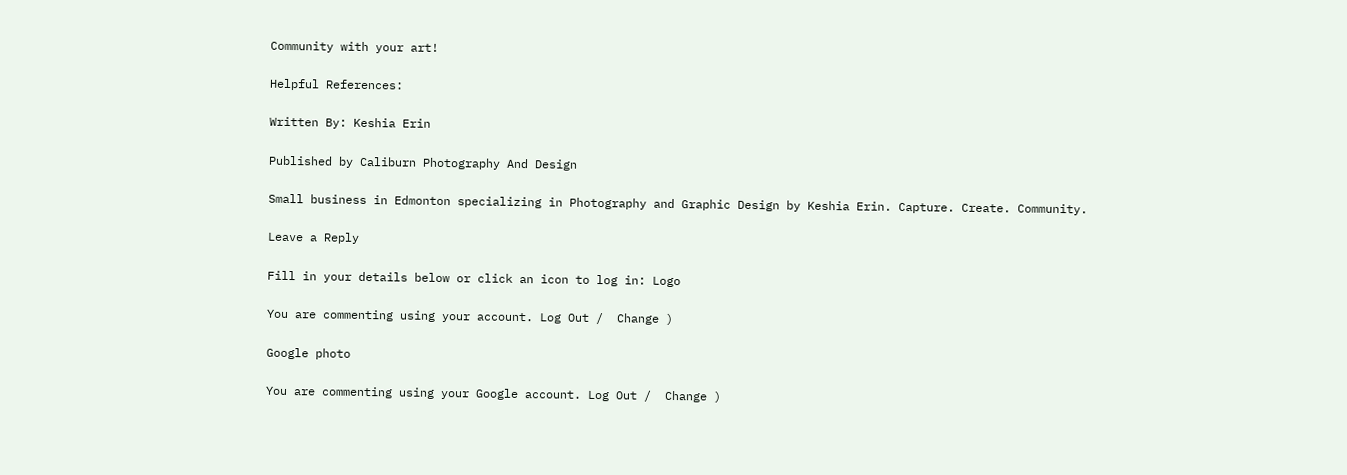Community with your art!

Helpful References:

Written By: Keshia Erin

Published by Caliburn Photography And Design

Small business in Edmonton specializing in Photography and Graphic Design by Keshia Erin. Capture. Create. Community.

Leave a Reply

Fill in your details below or click an icon to log in: Logo

You are commenting using your account. Log Out /  Change )

Google photo

You are commenting using your Google account. Log Out /  Change )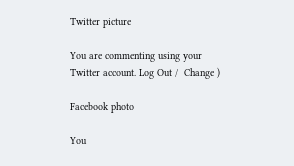Twitter picture

You are commenting using your Twitter account. Log Out /  Change )

Facebook photo

You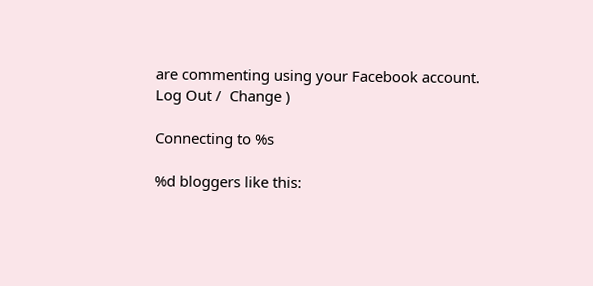are commenting using your Facebook account. Log Out /  Change )

Connecting to %s

%d bloggers like this: